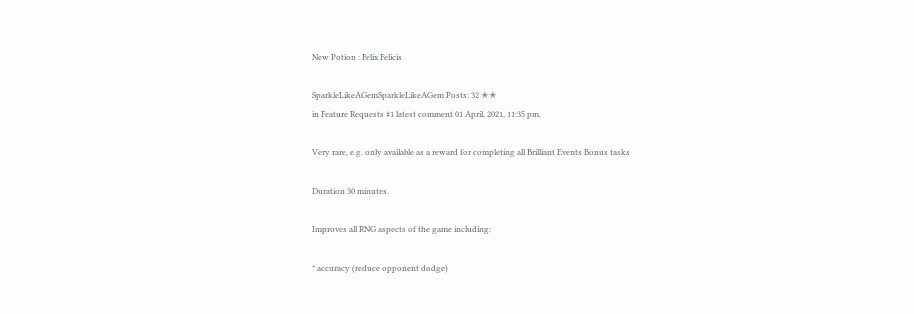New Potion : Felix Felicis

SparkleLikeAGemSparkleLikeAGem Posts: 32 ✭✭
in Feature Requests #1 latest comment 01 April, 2021, 11:35 pm.

Very rare, e.g. only available as a reward for completing all Brilliant Events Bonus tasks

Duration 30 minutes.

Improves all RNG aspects of the game including:

* accuracy (reduce opponent dodge)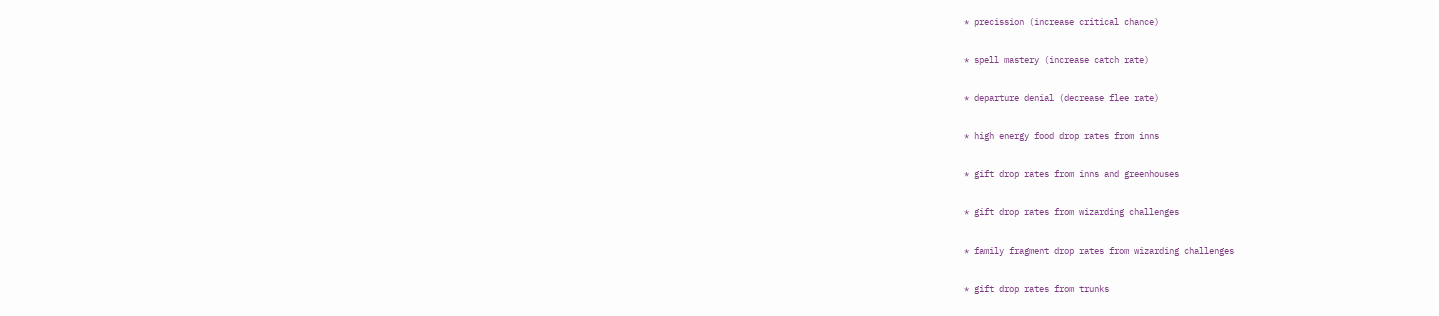* precission (increase critical chance)

* spell mastery (increase catch rate)

* departure denial (decrease flee rate)

* high energy food drop rates from inns

* gift drop rates from inns and greenhouses

* gift drop rates from wizarding challenges

* family fragment drop rates from wizarding challenges

* gift drop rates from trunks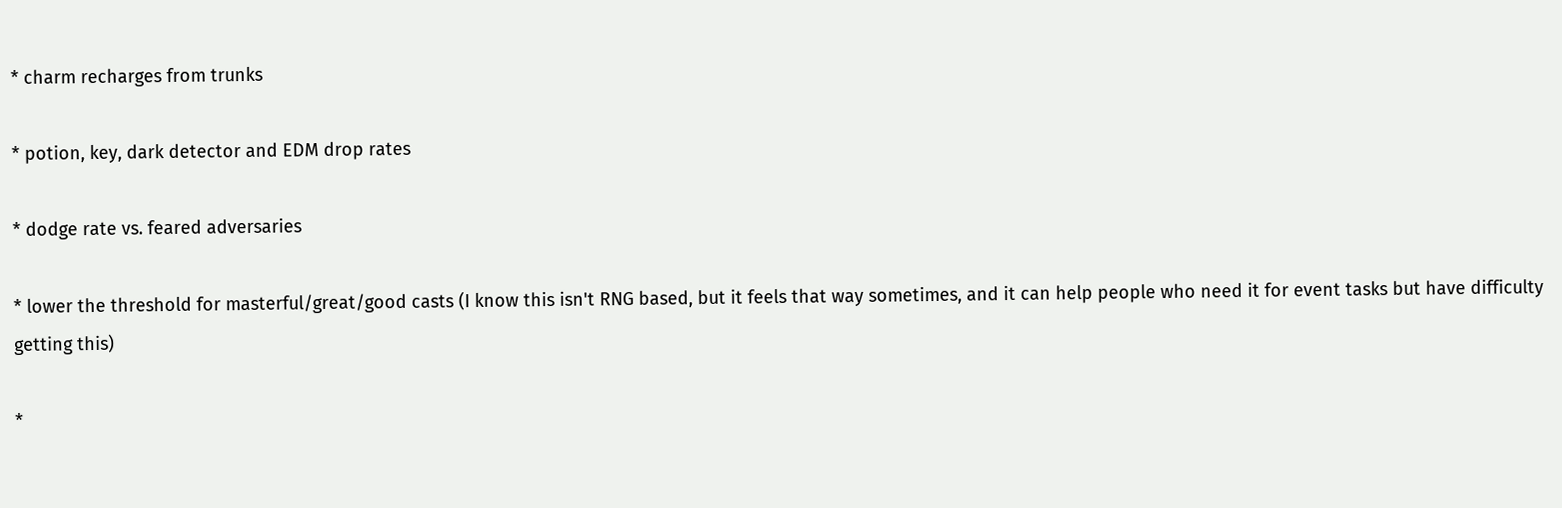* charm recharges from trunks

* potion, key, dark detector and EDM drop rates

* dodge rate vs. feared adversaries

* lower the threshold for masterful/great/good casts (I know this isn't RNG based, but it feels that way sometimes, and it can help people who need it for event tasks but have difficulty getting this)

*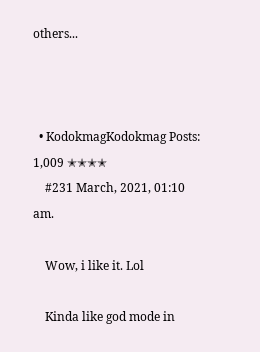others...



  • KodokmagKodokmag Posts: 1,009 ✭✭✭✭
    #231 March, 2021, 01:10 am.

    Wow, i like it. Lol

    Kinda like god mode in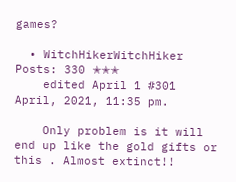games?

  • WitchHikerWitchHiker Posts: 330 ✭✭✭
    edited April 1 #301 April, 2021, 11:35 pm.

    Only problem is it will end up like the gold gifts or this . Almost extinct!!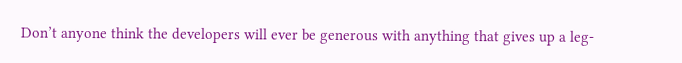Don’t anyone think the developers will ever be generous with anything that gives up a leg-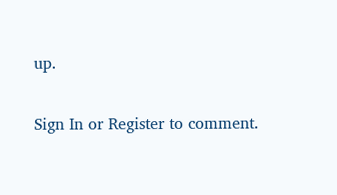up.

Sign In or Register to comment.